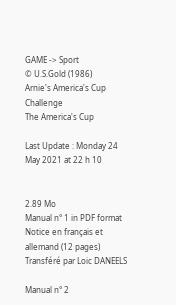GAME -> Sport
© U.S.Gold (1986)
Arnie's America's Cup Challenge
The America's Cup

Last Update : Monday 24 May 2021 at 22 h 10


2.89 Mo
Manual n° 1 in PDF format
Notice en français et allemand (12 pages)
Transféré par Loic DANEELS

Manual n° 2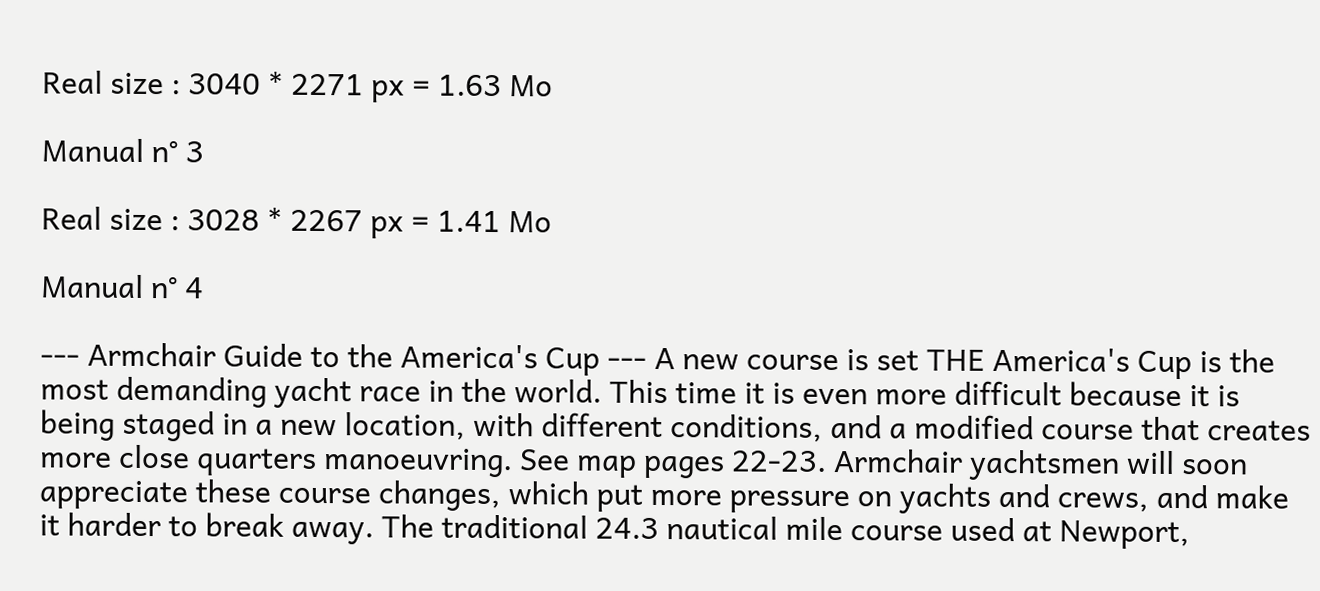Real size : 3040 * 2271 px = 1.63 Mo

Manual n° 3

Real size : 3028 * 2267 px = 1.41 Mo

Manual n° 4

--- Armchair Guide to the America's Cup --- A new course is set THE America's Cup is the most demanding yacht race in the world. This time it is even more difficult because it is being staged in a new location, with different conditions, and a modified course that creates more close quarters manoeuvring. See map pages 22-23. Armchair yachtsmen will soon appreciate these course changes, which put more pressure on yachts and crews, and make it harder to break away. The traditional 24.3 nautical mile course used at Newport,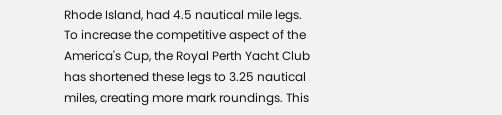Rhode Island, had 4.5 nautical mile legs. To increase the competitive aspect of the America's Cup, the Royal Perth Yacht Club has shortened these legs to 3.25 nautical miles, creating more mark roundings. This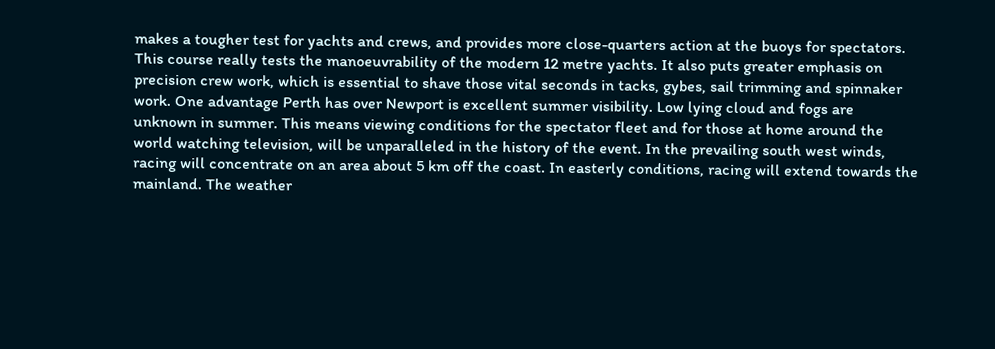makes a tougher test for yachts and crews, and provides more close-quarters action at the buoys for spectators. This course really tests the manoeuvrability of the modern 12 metre yachts. It also puts greater emphasis on precision crew work, which is essential to shave those vital seconds in tacks, gybes, sail trimming and spinnaker work. One advantage Perth has over Newport is excellent summer visibility. Low lying cloud and fogs are unknown in summer. This means viewing conditions for the spectator fleet and for those at home around the world watching television, will be unparalleled in the history of the event. In the prevailing south west winds, racing will concentrate on an area about 5 km off the coast. In easterly conditions, racing will extend towards the mainland. The weather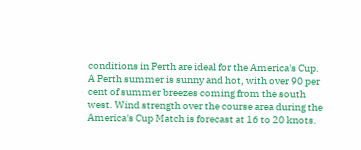conditions in Perth are ideal for the America's Cup. A Perth summer is sunny and hot, with over 90 per cent of summer breezes coming from the south west. Wind strength over the course area during the America's Cup Match is forecast at 16 to 20 knots.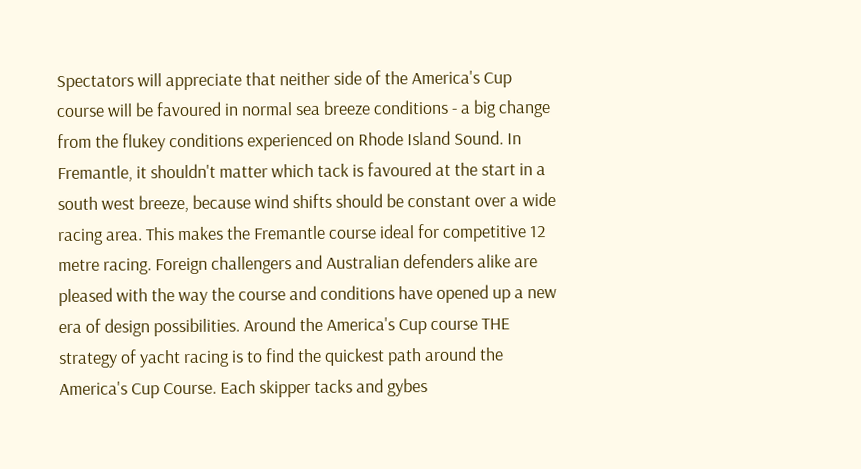Spectators will appreciate that neither side of the America's Cup course will be favoured in normal sea breeze conditions - a big change from the flukey conditions experienced on Rhode Island Sound. In Fremantle, it shouldn't matter which tack is favoured at the start in a south west breeze, because wind shifts should be constant over a wide racing area. This makes the Fremantle course ideal for competitive 12 metre racing. Foreign challengers and Australian defenders alike are pleased with the way the course and conditions have opened up a new era of design possibilities. Around the America's Cup course THE strategy of yacht racing is to find the quickest path around the America's Cup Course. Each skipper tacks and gybes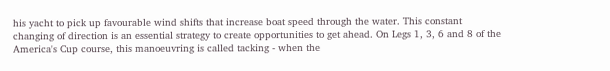his yacht to pick up favourable wind shifts that increase boat speed through the water. This constant changing of direction is an essential strategy to create opportunities to get ahead. On Legs 1, 3, 6 and 8 of the America's Cup course, this manoeuvring is called tacking - when the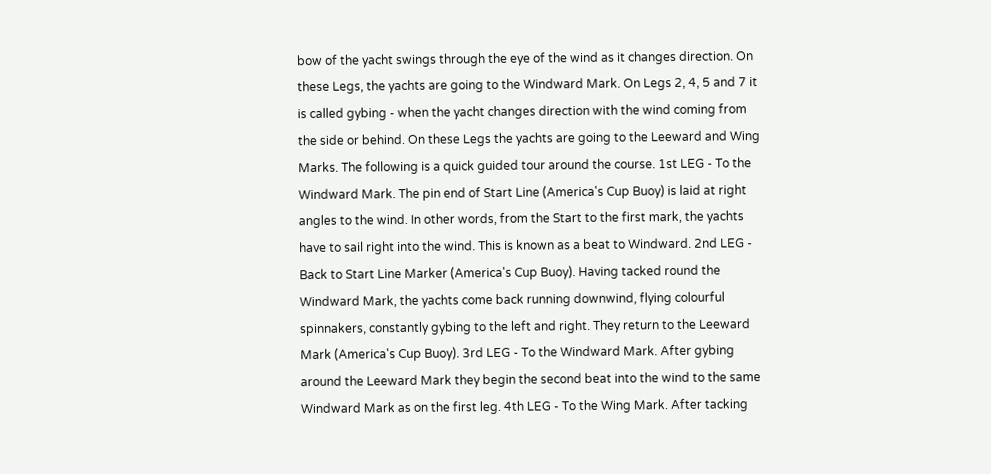bow of the yacht swings through the eye of the wind as it changes direction. On these Legs, the yachts are going to the Windward Mark. On Legs 2, 4, 5 and 7 it is called gybing - when the yacht changes direction with the wind coming from the side or behind. On these Legs the yachts are going to the Leeward and Wing Marks. The following is a quick guided tour around the course. 1st LEG - To the Windward Mark. The pin end of Start Line (America's Cup Buoy) is laid at right angles to the wind. In other words, from the Start to the first mark, the yachts have to sail right into the wind. This is known as a beat to Windward. 2nd LEG - Back to Start Line Marker (America's Cup Buoy). Having tacked round the Windward Mark, the yachts come back running downwind, flying colourful spinnakers, constantly gybing to the left and right. They return to the Leeward Mark (America's Cup Buoy). 3rd LEG - To the Windward Mark. After gybing around the Leeward Mark they begin the second beat into the wind to the same Windward Mark as on the first leg. 4th LEG - To the Wing Mark. After tacking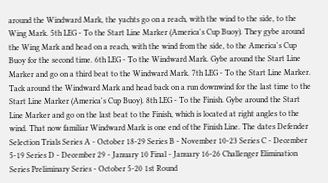around the Windward Mark, the yachts go on a reach, with the wind to the side, to the Wing Mark. 5th LEG - To the Start Line Marker (America's Cup Buoy). They gybe around the Wing Mark and head on a reach, with the wind from the side, to the America's Cup Buoy for the second time. 6th LEG - To the Windward Mark. Gybe around the Start Line Marker and go on a third beat to the Windward Mark. 7th LEG - To the Start Line Marker. Tack around the Windward Mark and head back on a run downwind for the last time to the Start Line Marker (America's Cup Buoy). 8th LEG - To the Finish. Gybe around the Start Line Marker and go on the last beat to the Finish, which is located at right angles to the wind. That now familiar Windward Mark is one end of the Finish Line. The dates Defender Selection Trials Series A - October 18-29 Series B - November 10-23 Series C - December 5-19 Series D - December 29 - January 10 Final - January 16-26 Challenger Elimination Series Preliminary Series - October 5-20 1st Round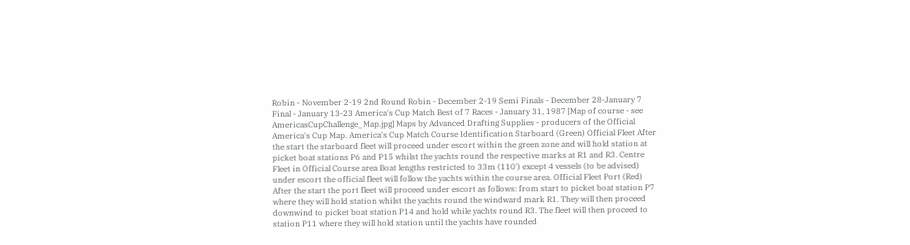Robin - November 2-19 2nd Round Robin - December 2-19 Semi Finals - December 28-January 7 Final - January 13-23 America's Cup Match Best of 7 Races - January 31, 1987 [Map of course - see AmericasCupChallenge_Map.jpg] Maps by Advanced Drafting Supplies - producers of the Official America's Cup Map. America's Cup Match Course Identification Starboard (Green) Official Fleet After the start the starboard fleet will proceed under escort within the green zone and will hold station at picket boat stations P6 and P15 whilst the yachts round the respective marks at R1 and R3. Centre Fleet in Official Course area Boat lengths restricted to 33m (110') except 4 vessels (to be advised) under escort the official fleet will follow the yachts within the course area. Official Fleet Port (Red) After the start the port fleet will proceed under escort as follows: from start to picket boat station P7 where they will hold station whilst the yachts round the windward mark R1. They will then proceed downwind to picket boat station P14 and hold while yachts round R3. The fleet will then proceed to station P11 where they will hold station until the yachts have rounded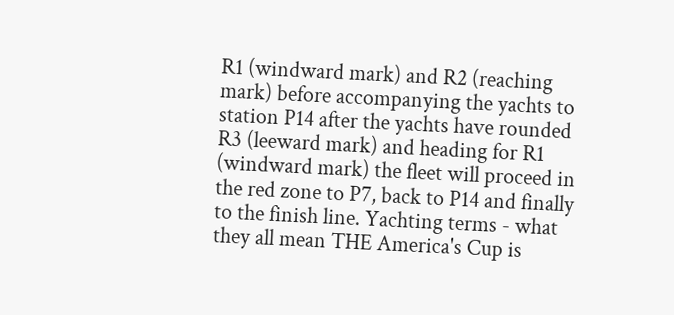R1 (windward mark) and R2 (reaching mark) before accompanying the yachts to station P14 after the yachts have rounded R3 (leeward mark) and heading for R1 (windward mark) the fleet will proceed in the red zone to P7, back to P14 and finally to the finish line. Yachting terms - what they all mean THE America's Cup is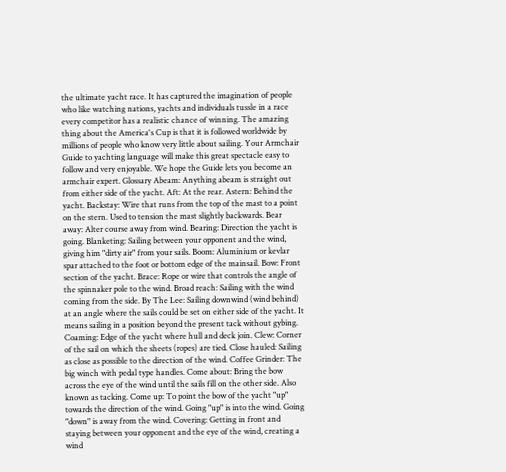the ultimate yacht race. It has captured the imagination of people who like watching nations, yachts and individuals tussle in a race every competitor has a realistic chance of winning. The amazing thing about the America's Cup is that it is followed worldwide by millions of people who know very little about sailing. Your Armchair Guide to yachting language will make this great spectacle easy to follow and very enjoyable. We hope the Guide lets you become an armchair expert. Glossary Abeam: Anything abeam is straight out from either side of the yacht. Aft: At the rear. Astern: Behind the yacht. Backstay: Wire that runs from the top of the mast to a point on the stern. Used to tension the mast slightly backwards. Bear away: Alter course away from wind. Bearing: Direction the yacht is going. Blanketing: Sailing between your opponent and the wind, giving him "dirty air" from your sails. Boom: Aluminium or kevlar spar attached to the foot or bottom edge of the mainsail. Bow: Front section of the yacht. Brace: Rope or wire that controls the angle of the spinnaker pole to the wind. Broad reach: Sailing with the wind coming from the side. By The Lee: Sailing downwind (wind behind) at an angle where the sails could be set on either side of the yacht. It means sailing in a position beyond the present tack without gybing. Coaming: Edge of the yacht where hull and deck join. Clew: Corner of the sail on which the sheets (ropes) are tied. Close hauled: Sailing as close as possible to the direction of the wind. Coffee Grinder: The big winch with pedal type handles. Come about: Bring the bow across the eye of the wind until the sails fill on the other side. Also known as tacking. Come up: To point the bow of the yacht "up" towards the direction of the wind. Going "up" is into the wind. Going "down" is away from the wind. Covering: Getting in front and staying between your opponent and the eye of the wind, creating a wind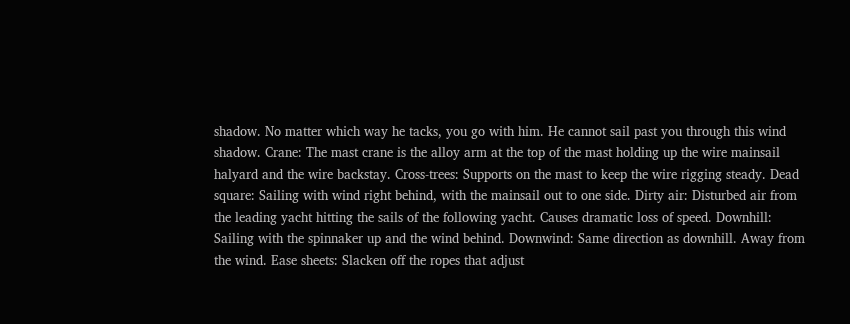shadow. No matter which way he tacks, you go with him. He cannot sail past you through this wind shadow. Crane: The mast crane is the alloy arm at the top of the mast holding up the wire mainsail halyard and the wire backstay. Cross-trees: Supports on the mast to keep the wire rigging steady. Dead square: Sailing with wind right behind, with the mainsail out to one side. Dirty air: Disturbed air from the leading yacht hitting the sails of the following yacht. Causes dramatic loss of speed. Downhill: Sailing with the spinnaker up and the wind behind. Downwind: Same direction as downhill. Away from the wind. Ease sheets: Slacken off the ropes that adjust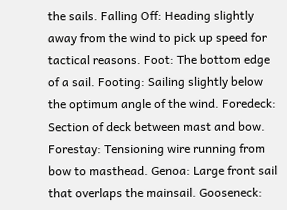the sails. Falling Off: Heading slightly away from the wind to pick up speed for tactical reasons. Foot: The bottom edge of a sail. Footing: Sailing slightly below the optimum angle of the wind. Foredeck: Section of deck between mast and bow. Forestay: Tensioning wire running from bow to masthead. Genoa: Large front sail that overlaps the mainsail. Gooseneck: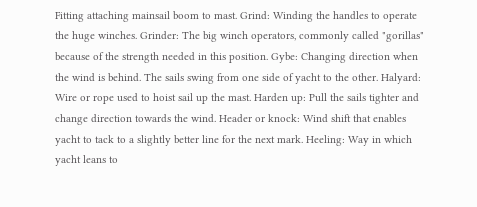Fitting attaching mainsail boom to mast. Grind: Winding the handles to operate the huge winches. Grinder: The big winch operators, commonly called "gorillas" because of the strength needed in this position. Gybe: Changing direction when the wind is behind. The sails swing from one side of yacht to the other. Halyard: Wire or rope used to hoist sail up the mast. Harden up: Pull the sails tighter and change direction towards the wind. Header or knock: Wind shift that enables yacht to tack to a slightly better line for the next mark. Heeling: Way in which yacht leans to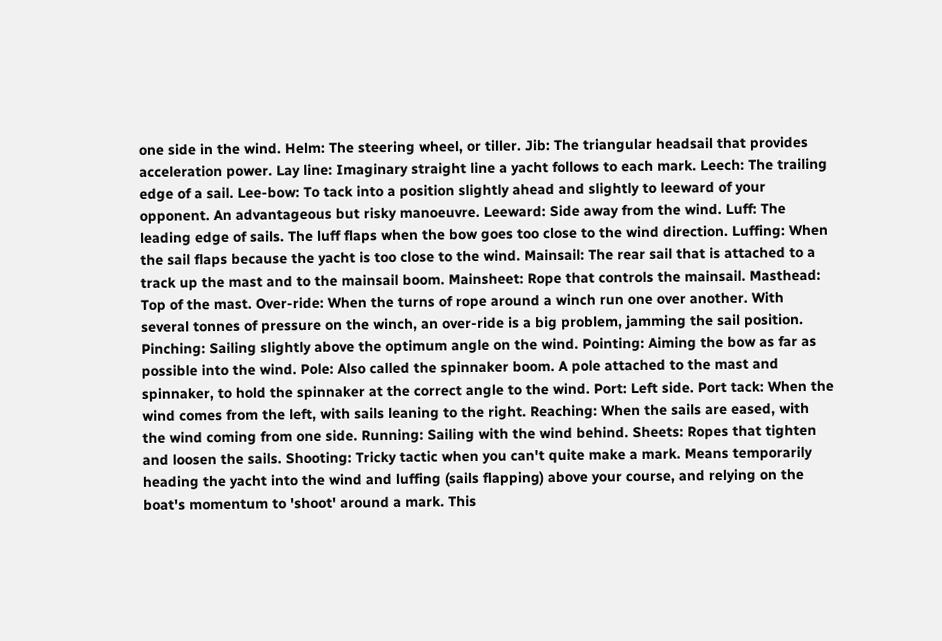one side in the wind. Helm: The steering wheel, or tiller. Jib: The triangular headsail that provides acceleration power. Lay line: Imaginary straight line a yacht follows to each mark. Leech: The trailing edge of a sail. Lee-bow: To tack into a position slightly ahead and slightly to leeward of your opponent. An advantageous but risky manoeuvre. Leeward: Side away from the wind. Luff: The leading edge of sails. The luff flaps when the bow goes too close to the wind direction. Luffing: When the sail flaps because the yacht is too close to the wind. Mainsail: The rear sail that is attached to a track up the mast and to the mainsail boom. Mainsheet: Rope that controls the mainsail. Masthead: Top of the mast. Over-ride: When the turns of rope around a winch run one over another. With several tonnes of pressure on the winch, an over-ride is a big problem, jamming the sail position. Pinching: Sailing slightly above the optimum angle on the wind. Pointing: Aiming the bow as far as possible into the wind. Pole: Also called the spinnaker boom. A pole attached to the mast and spinnaker, to hold the spinnaker at the correct angle to the wind. Port: Left side. Port tack: When the wind comes from the left, with sails leaning to the right. Reaching: When the sails are eased, with the wind coming from one side. Running: Sailing with the wind behind. Sheets: Ropes that tighten and loosen the sails. Shooting: Tricky tactic when you can't quite make a mark. Means temporarily heading the yacht into the wind and luffing (sails flapping) above your course, and relying on the boat's momentum to 'shoot' around a mark. This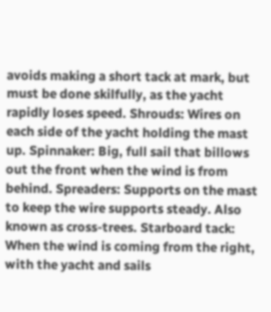avoids making a short tack at mark, but must be done skilfully, as the yacht rapidly loses speed. Shrouds: Wires on each side of the yacht holding the mast up. Spinnaker: Big, full sail that billows out the front when the wind is from behind. Spreaders: Supports on the mast to keep the wire supports steady. Also known as cross-trees. Starboard tack: When the wind is coming from the right, with the yacht and sails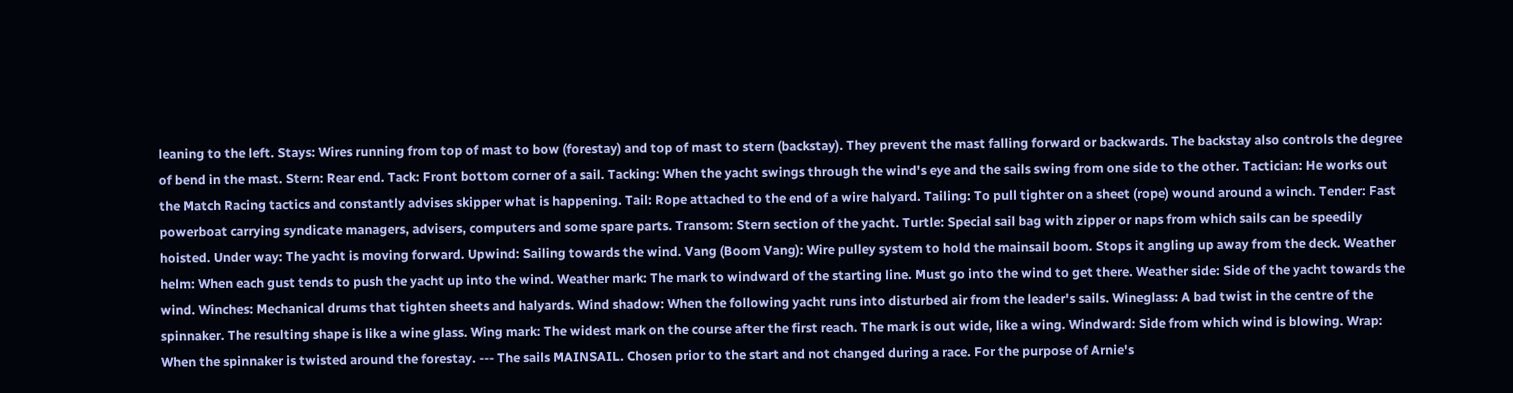leaning to the left. Stays: Wires running from top of mast to bow (forestay) and top of mast to stern (backstay). They prevent the mast falling forward or backwards. The backstay also controls the degree of bend in the mast. Stern: Rear end. Tack: Front bottom corner of a sail. Tacking: When the yacht swings through the wind's eye and the sails swing from one side to the other. Tactician: He works out the Match Racing tactics and constantly advises skipper what is happening. Tail: Rope attached to the end of a wire halyard. Tailing: To pull tighter on a sheet (rope) wound around a winch. Tender: Fast powerboat carrying syndicate managers, advisers, computers and some spare parts. Transom: Stern section of the yacht. Turtle: Special sail bag with zipper or naps from which sails can be speedily hoisted. Under way: The yacht is moving forward. Upwind: Sailing towards the wind. Vang (Boom Vang): Wire pulley system to hold the mainsail boom. Stops it angling up away from the deck. Weather helm: When each gust tends to push the yacht up into the wind. Weather mark: The mark to windward of the starting line. Must go into the wind to get there. Weather side: Side of the yacht towards the wind. Winches: Mechanical drums that tighten sheets and halyards. Wind shadow: When the following yacht runs into disturbed air from the leader's sails. Wineglass: A bad twist in the centre of the spinnaker. The resulting shape is like a wine glass. Wing mark: The widest mark on the course after the first reach. The mark is out wide, like a wing. Windward: Side from which wind is blowing. Wrap: When the spinnaker is twisted around the forestay. --- The sails MAINSAIL. Chosen prior to the start and not changed during a race. For the purpose of Arnie's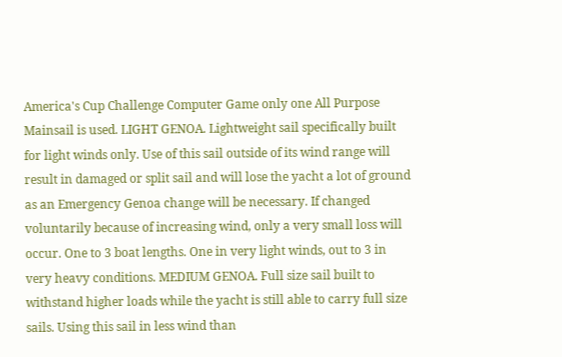America's Cup Challenge Computer Game only one All Purpose Mainsail is used. LIGHT GENOA. Lightweight sail specifically built for light winds only. Use of this sail outside of its wind range will result in damaged or split sail and will lose the yacht a lot of ground as an Emergency Genoa change will be necessary. If changed voluntarily because of increasing wind, only a very small loss will occur. One to 3 boat lengths. One in very light winds, out to 3 in very heavy conditions. MEDIUM GENOA. Full size sail built to withstand higher loads while the yacht is still able to carry full size sails. Using this sail in less wind than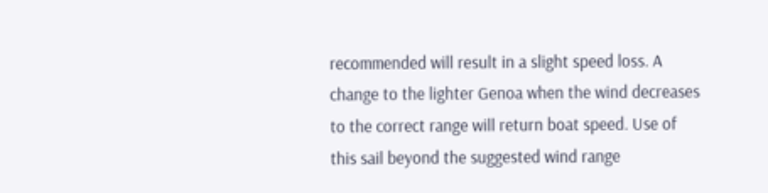recommended will result in a slight speed loss. A change to the lighter Genoa when the wind decreases to the correct range will return boat speed. Use of this sail beyond the suggested wind range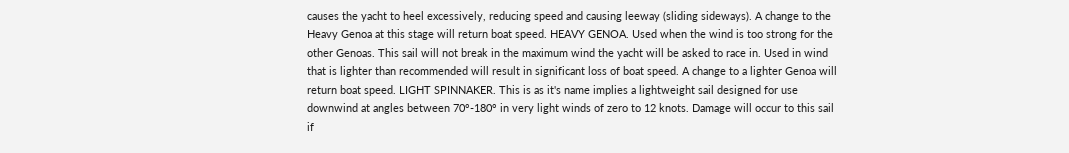causes the yacht to heel excessively, reducing speed and causing leeway (sliding sideways). A change to the Heavy Genoa at this stage will return boat speed. HEAVY GENOA. Used when the wind is too strong for the other Genoas. This sail will not break in the maximum wind the yacht will be asked to race in. Used in wind that is lighter than recommended will result in significant loss of boat speed. A change to a lighter Genoa will return boat speed. LIGHT SPINNAKER. This is as it's name implies a lightweight sail designed for use downwind at angles between 70°-180° in very light winds of zero to 12 knots. Damage will occur to this sail if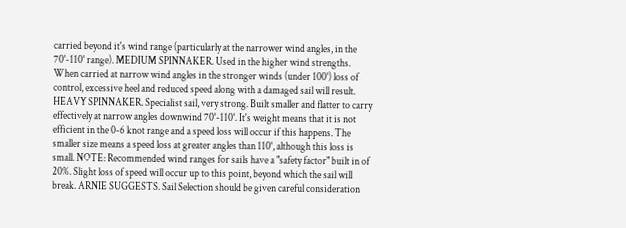carried beyond it's wind range (particularly at the narrower wind angles, in the 70°-110° range). MEDIUM SPINNAKER. Used in the higher wind strengths. When carried at narrow wind angles in the stronger winds (under 100°) loss of control, excessive heel and reduced speed along with a damaged sail will result. HEAVY SPINNAKER. Specialist sail, very strong. Built smaller and flatter to carry effectively at narrow angles downwind 70°-110°. It's weight means that it is not efficient in the 0-6 knot range and a speed loss will occur if this happens. The smaller size means a speed loss at greater angles than 110°, although this loss is small. NOTE: Recommended wind ranges for sails have a "safety factor" built in of 20%. Slight loss of speed will occur up to this point, beyond which the sail will break. ARNIE SUGGESTS. Sail Selection should be given careful consideration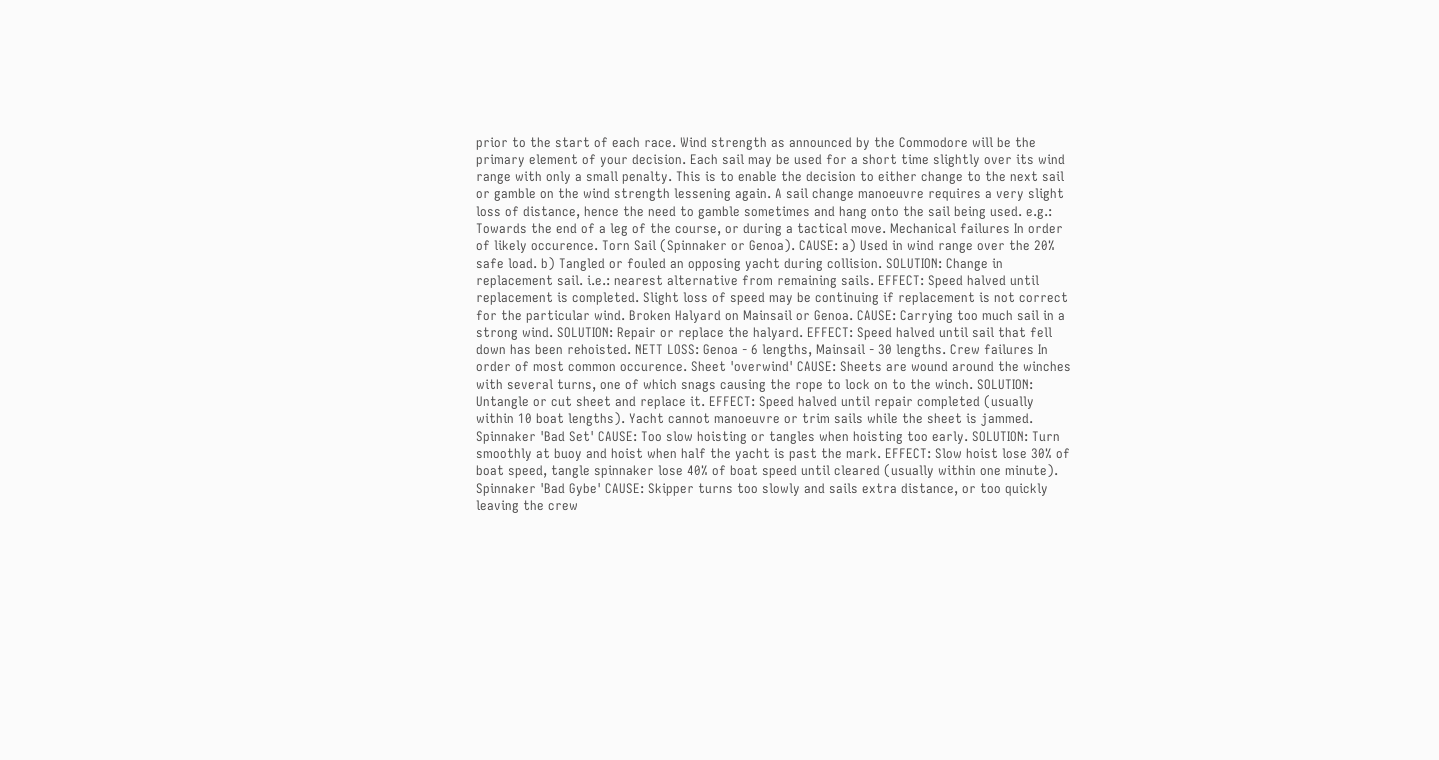prior to the start of each race. Wind strength as announced by the Commodore will be the primary element of your decision. Each sail may be used for a short time slightly over its wind range with only a small penalty. This is to enable the decision to either change to the next sail or gamble on the wind strength lessening again. A sail change manoeuvre requires a very slight loss of distance, hence the need to gamble sometimes and hang onto the sail being used. e.g.: Towards the end of a leg of the course, or during a tactical move. Mechanical failures In order of likely occurence. Torn Sail (Spinnaker or Genoa). CAUSE: a) Used in wind range over the 20% safe load. b) Tangled or fouled an opposing yacht during collision. SOLUTION: Change in replacement sail. i.e.: nearest alternative from remaining sails. EFFECT: Speed halved until replacement is completed. Slight loss of speed may be continuing if replacement is not correct for the particular wind. Broken Halyard on Mainsail or Genoa. CAUSE: Carrying too much sail in a strong wind. SOLUTION: Repair or replace the halyard. EFFECT: Speed halved until sail that fell down has been rehoisted. NETT LOSS: Genoa - 6 lengths, Mainsail - 30 lengths. Crew failures In order of most common occurence. Sheet 'overwind' CAUSE: Sheets are wound around the winches with several turns, one of which snags causing the rope to lock on to the winch. SOLUTION: Untangle or cut sheet and replace it. EFFECT: Speed halved until repair completed (usually within 10 boat lengths). Yacht cannot manoeuvre or trim sails while the sheet is jammed. Spinnaker 'Bad Set' CAUSE: Too slow hoisting or tangles when hoisting too early. SOLUTION: Turn smoothly at buoy and hoist when half the yacht is past the mark. EFFECT: Slow hoist lose 30% of boat speed, tangle spinnaker lose 40% of boat speed until cleared (usually within one minute). Spinnaker 'Bad Gybe' CAUSE: Skipper turns too slowly and sails extra distance, or too quickly leaving the crew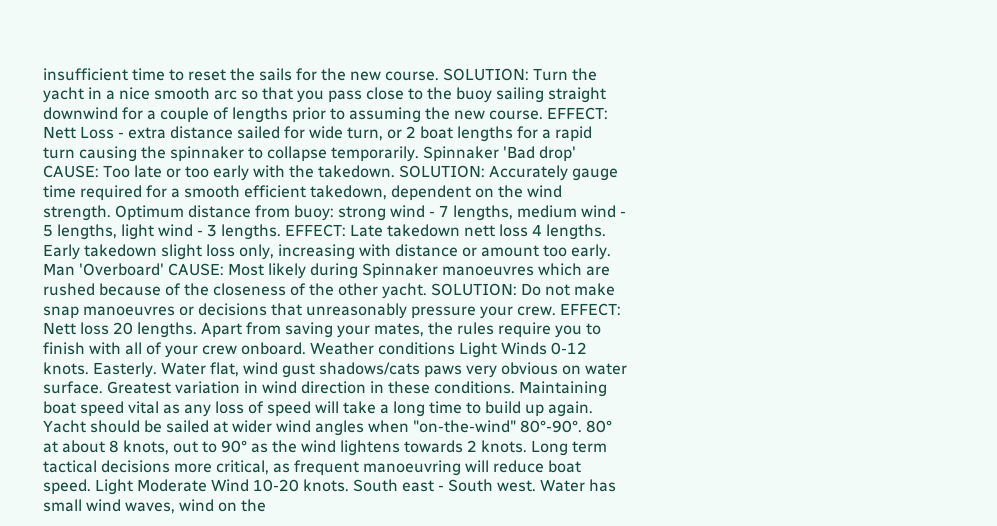insufficient time to reset the sails for the new course. SOLUTION: Turn the yacht in a nice smooth arc so that you pass close to the buoy sailing straight downwind for a couple of lengths prior to assuming the new course. EFFECT: Nett Loss - extra distance sailed for wide turn, or 2 boat lengths for a rapid turn causing the spinnaker to collapse temporarily. Spinnaker 'Bad drop' CAUSE: Too late or too early with the takedown. SOLUTION: Accurately gauge time required for a smooth efficient takedown, dependent on the wind strength. Optimum distance from buoy: strong wind - 7 lengths, medium wind - 5 lengths, light wind - 3 lengths. EFFECT: Late takedown nett loss 4 lengths. Early takedown slight loss only, increasing with distance or amount too early. Man 'Overboard' CAUSE: Most likely during Spinnaker manoeuvres which are rushed because of the closeness of the other yacht. SOLUTION: Do not make snap manoeuvres or decisions that unreasonably pressure your crew. EFFECT: Nett loss 20 lengths. Apart from saving your mates, the rules require you to finish with all of your crew onboard. Weather conditions Light Winds 0-12 knots. Easterly. Water flat, wind gust shadows/cats paws very obvious on water surface. Greatest variation in wind direction in these conditions. Maintaining boat speed vital as any loss of speed will take a long time to build up again. Yacht should be sailed at wider wind angles when "on-the-wind" 80°-90°. 80° at about 8 knots, out to 90° as the wind lightens towards 2 knots. Long term tactical decisions more critical, as frequent manoeuvring will reduce boat speed. Light Moderate Wind 10-20 knots. South east - South west. Water has small wind waves, wind on the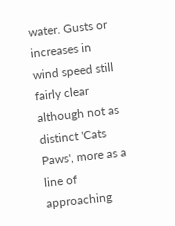water. Gusts or increases in wind speed still fairly clear although not as distinct 'Cats Paws', more as a line of approaching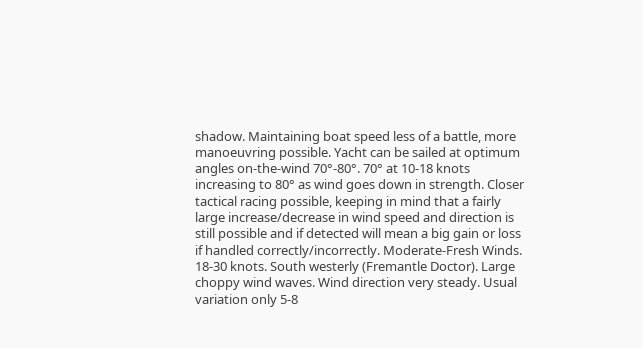shadow. Maintaining boat speed less of a battle, more manoeuvring possible. Yacht can be sailed at optimum angles on-the-wind 70°-80°. 70° at 10-18 knots increasing to 80° as wind goes down in strength. Closer tactical racing possible, keeping in mind that a fairly large increase/decrease in wind speed and direction is still possible and if detected will mean a big gain or loss if handled correctly/incorrectly. Moderate-Fresh Winds. 18-30 knots. South westerly (Fremantle Doctor). Large choppy wind waves. Wind direction very steady. Usual variation only 5-8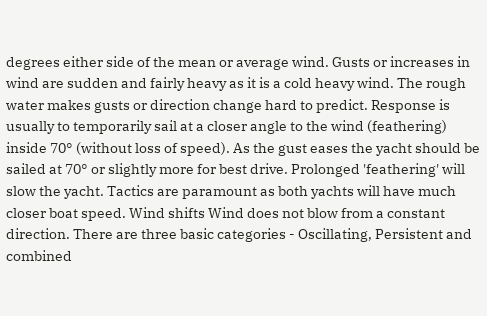degrees either side of the mean or average wind. Gusts or increases in wind are sudden and fairly heavy as it is a cold heavy wind. The rough water makes gusts or direction change hard to predict. Response is usually to temporarily sail at a closer angle to the wind (feathering) inside 70° (without loss of speed). As the gust eases the yacht should be sailed at 70° or slightly more for best drive. Prolonged 'feathering' will slow the yacht. Tactics are paramount as both yachts will have much closer boat speed. Wind shifts Wind does not blow from a constant direction. There are three basic categories - Oscillating, Persistent and combined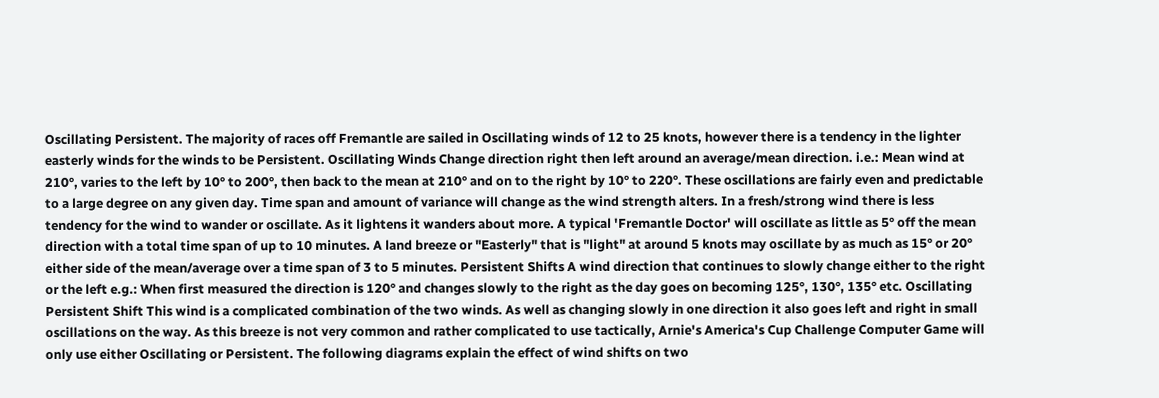Oscillating Persistent. The majority of races off Fremantle are sailed in Oscillating winds of 12 to 25 knots, however there is a tendency in the lighter easterly winds for the winds to be Persistent. Oscillating Winds Change direction right then left around an average/mean direction. i.e.: Mean wind at 210°, varies to the left by 10° to 200°, then back to the mean at 210° and on to the right by 10° to 220°. These oscillations are fairly even and predictable to a large degree on any given day. Time span and amount of variance will change as the wind strength alters. In a fresh/strong wind there is less tendency for the wind to wander or oscillate. As it lightens it wanders about more. A typical 'Fremantle Doctor' will oscillate as little as 5° off the mean direction with a total time span of up to 10 minutes. A land breeze or "Easterly" that is "light" at around 5 knots may oscillate by as much as 15° or 20° either side of the mean/average over a time span of 3 to 5 minutes. Persistent Shifts A wind direction that continues to slowly change either to the right or the left e.g.: When first measured the direction is 120° and changes slowly to the right as the day goes on becoming 125°, 130°, 135° etc. Oscillating Persistent Shift This wind is a complicated combination of the two winds. As well as changing slowly in one direction it also goes left and right in small oscillations on the way. As this breeze is not very common and rather complicated to use tactically, Arnie's America's Cup Challenge Computer Game will only use either Oscillating or Persistent. The following diagrams explain the effect of wind shifts on two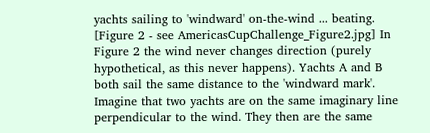yachts sailing to 'windward' on-the-wind ... beating. [Figure 2 - see AmericasCupChallenge_Figure2.jpg] In Figure 2 the wind never changes direction (purely hypothetical, as this never happens). Yachts A and B both sail the same distance to the 'windward mark'. Imagine that two yachts are on the same imaginary line perpendicular to the wind. They then are the same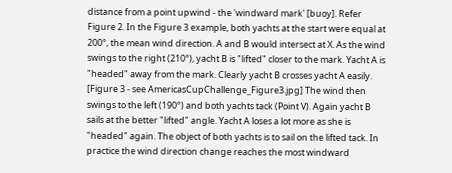distance from a point upwind - the 'windward mark' [buoy]. Refer Figure 2. In the Figure 3 example, both yachts at the start were equal at 200°, the mean wind direction. A and B would intersect at X. As the wind swings to the right (210°), yacht B is "lifted" closer to the mark. Yacht A is "headed" away from the mark. Clearly yacht B crosses yacht A easily. [Figure 3 - see AmericasCupChallenge_Figure3.jpg] The wind then swings to the left (190°) and both yachts tack (Point V). Again yacht B sails at the better "lifted" angle. Yacht A loses a lot more as she is "headed" again. The object of both yachts is to sail on the lifted tack. In practice the wind direction change reaches the most windward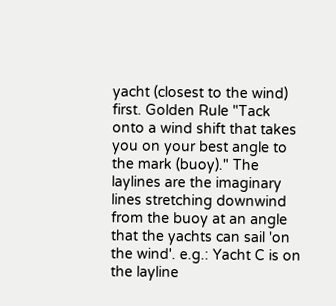yacht (closest to the wind) first. Golden Rule "Tack onto a wind shift that takes you on your best angle to the mark (buoy)." The laylines are the imaginary lines stretching downwind from the buoy at an angle that the yachts can sail 'on the wind'. e.g.: Yacht C is on the layline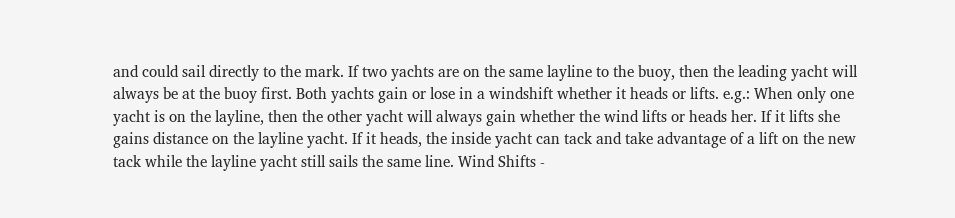and could sail directly to the mark. If two yachts are on the same layline to the buoy, then the leading yacht will always be at the buoy first. Both yachts gain or lose in a windshift whether it heads or lifts. e.g.: When only one yacht is on the layline, then the other yacht will always gain whether the wind lifts or heads her. If it lifts she gains distance on the layline yacht. If it heads, the inside yacht can tack and take advantage of a lift on the new tack while the layline yacht still sails the same line. Wind Shifts -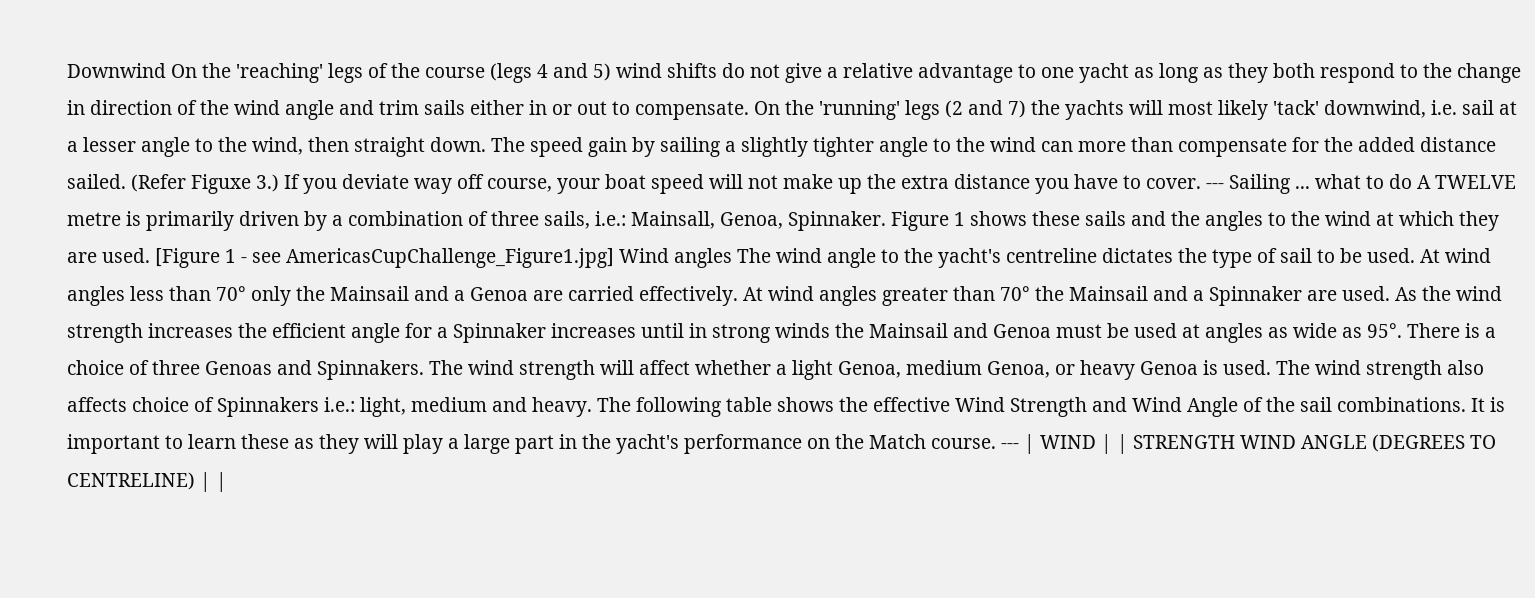Downwind On the 'reaching' legs of the course (legs 4 and 5) wind shifts do not give a relative advantage to one yacht as long as they both respond to the change in direction of the wind angle and trim sails either in or out to compensate. On the 'running' legs (2 and 7) the yachts will most likely 'tack' downwind, i.e. sail at a lesser angle to the wind, then straight down. The speed gain by sailing a slightly tighter angle to the wind can more than compensate for the added distance sailed. (Refer Figuxe 3.) If you deviate way off course, your boat speed will not make up the extra distance you have to cover. --- Sailing ... what to do A TWELVE metre is primarily driven by a combination of three sails, i.e.: Mainsall, Genoa, Spinnaker. Figure 1 shows these sails and the angles to the wind at which they are used. [Figure 1 - see AmericasCupChallenge_Figure1.jpg] Wind angles The wind angle to the yacht's centreline dictates the type of sail to be used. At wind angles less than 70° only the Mainsail and a Genoa are carried effectively. At wind angles greater than 70° the Mainsail and a Spinnaker are used. As the wind strength increases the efficient angle for a Spinnaker increases until in strong winds the Mainsail and Genoa must be used at angles as wide as 95°. There is a choice of three Genoas and Spinnakers. The wind strength will affect whether a light Genoa, medium Genoa, or heavy Genoa is used. The wind strength also affects choice of Spinnakers i.e.: light, medium and heavy. The following table shows the effective Wind Strength and Wind Angle of the sail combinations. It is important to learn these as they will play a large part in the yacht's performance on the Match course. --- | WIND | | STRENGTH WIND ANGLE (DEGREES TO CENTRELINE) | |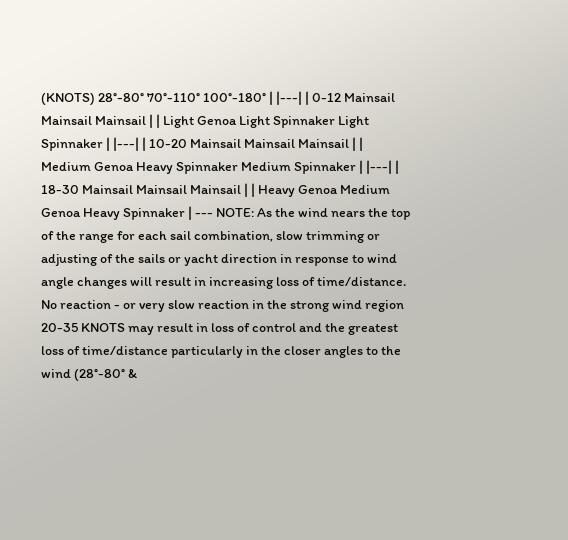(KNOTS) 28°-80° 70°-110° 100°-180° | |---| | 0-12 Mainsail Mainsail Mainsail | | Light Genoa Light Spinnaker Light Spinnaker | |---| | 10-20 Mainsail Mainsail Mainsail | | Medium Genoa Heavy Spinnaker Medium Spinnaker | |---| | 18-30 Mainsail Mainsail Mainsail | | Heavy Genoa Medium Genoa Heavy Spinnaker | --- NOTE: As the wind nears the top of the range for each sail combination, slow trimming or adjusting of the sails or yacht direction in response to wind angle changes will result in increasing loss of time/distance. No reaction - or very slow reaction in the strong wind region 20-35 KNOTS may result in loss of control and the greatest loss of time/distance particularly in the closer angles to the wind (28°-80° &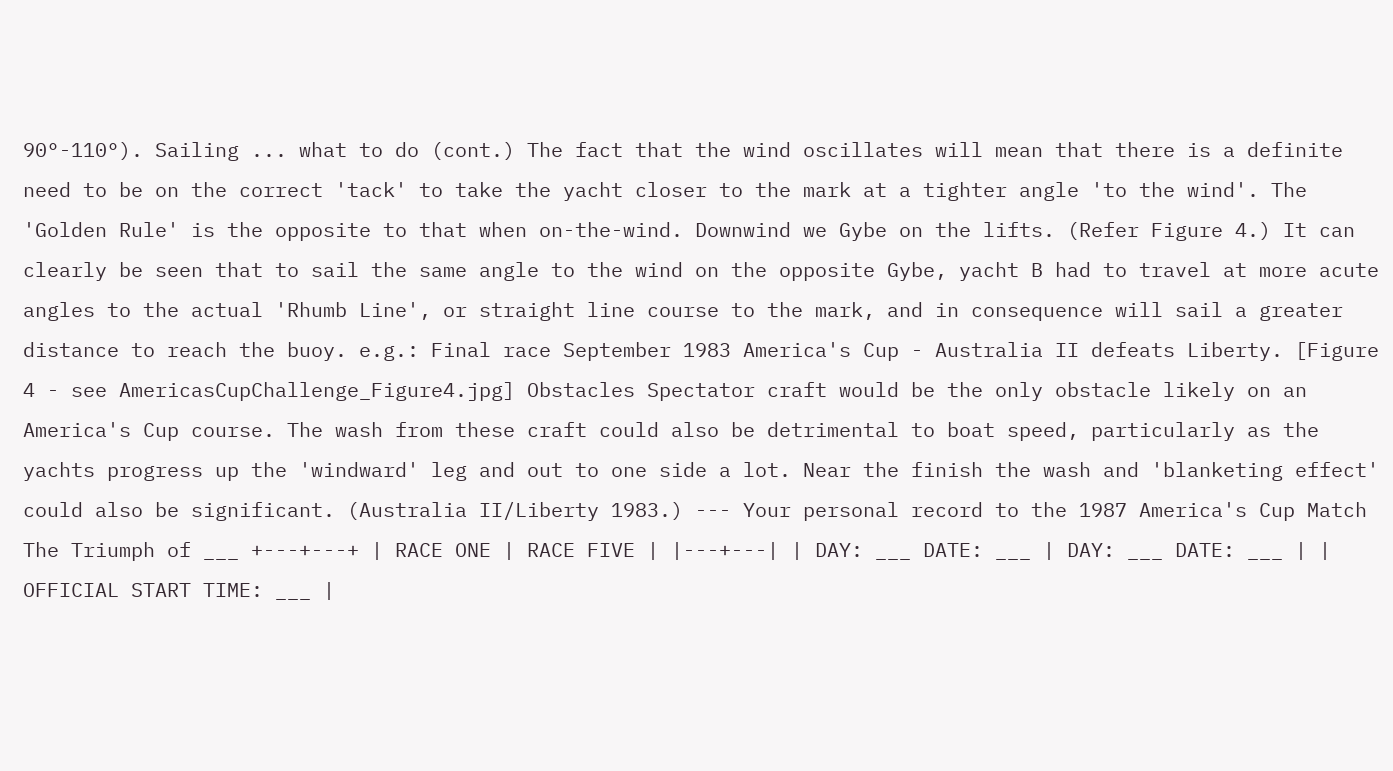90°-110°). Sailing ... what to do (cont.) The fact that the wind oscillates will mean that there is a definite need to be on the correct 'tack' to take the yacht closer to the mark at a tighter angle 'to the wind'. The 'Golden Rule' is the opposite to that when on-the-wind. Downwind we Gybe on the lifts. (Refer Figure 4.) It can clearly be seen that to sail the same angle to the wind on the opposite Gybe, yacht B had to travel at more acute angles to the actual 'Rhumb Line', or straight line course to the mark, and in consequence will sail a greater distance to reach the buoy. e.g.: Final race September 1983 America's Cup - Australia II defeats Liberty. [Figure 4 - see AmericasCupChallenge_Figure4.jpg] Obstacles Spectator craft would be the only obstacle likely on an America's Cup course. The wash from these craft could also be detrimental to boat speed, particularly as the yachts progress up the 'windward' leg and out to one side a lot. Near the finish the wash and 'blanketing effect' could also be significant. (Australia II/Liberty 1983.) --- Your personal record to the 1987 America's Cup Match The Triumph of ___ +---+---+ | RACE ONE | RACE FIVE | |---+---| | DAY: ___ DATE: ___ | DAY: ___ DATE: ___ | | OFFICIAL START TIME: ___ |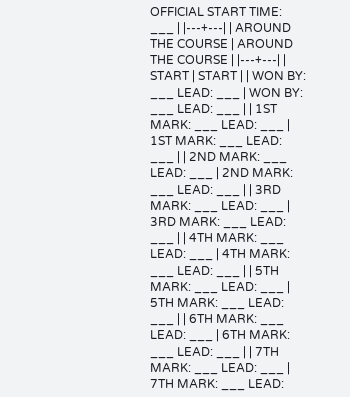OFFICIAL START TIME: ___ | |---+---| | AROUND THE COURSE | AROUND THE COURSE | |---+---| | START | START | | WON BY: ___ LEAD: ___ | WON BY: ___ LEAD: ___ | | 1ST MARK: ___ LEAD: ___ | 1ST MARK: ___ LEAD: ___ | | 2ND MARK: ___ LEAD: ___ | 2ND MARK: ___ LEAD: ___ | | 3RD MARK: ___ LEAD: ___ | 3RD MARK: ___ LEAD: ___ | | 4TH MARK: ___ LEAD: ___ | 4TH MARK: ___ LEAD: ___ | | 5TH MARK: ___ LEAD: ___ | 5TH MARK: ___ LEAD: ___ | | 6TH MARK: ___ LEAD: ___ | 6TH MARK: ___ LEAD: ___ | | 7TH MARK: ___ LEAD: ___ | 7TH MARK: ___ LEAD: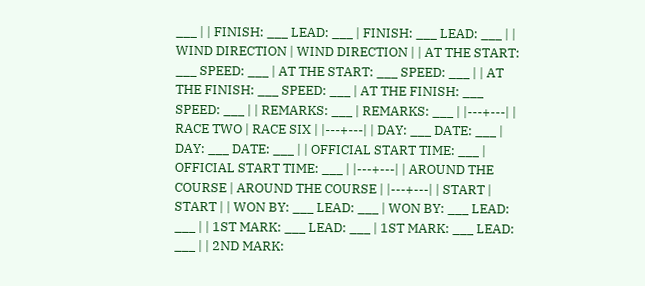___ | | FINISH: ___ LEAD: ___ | FINISH: ___ LEAD: ___ | | WIND DIRECTION | WIND DIRECTION | | AT THE START: ___ SPEED: ___ | AT THE START: ___ SPEED: ___ | | AT THE FINISH: ___ SPEED: ___ | AT THE FINISH: ___ SPEED: ___ | | REMARKS: ___ | REMARKS: ___ | |---+---| | RACE TWO | RACE SIX | |---+---| | DAY: ___ DATE: ___ | DAY: ___ DATE: ___ | | OFFICIAL START TIME: ___ | OFFICIAL START TIME: ___ | |---+---| | AROUND THE COURSE | AROUND THE COURSE | |---+---| | START | START | | WON BY: ___ LEAD: ___ | WON BY: ___ LEAD: ___ | | 1ST MARK: ___ LEAD: ___ | 1ST MARK: ___ LEAD: ___ | | 2ND MARK: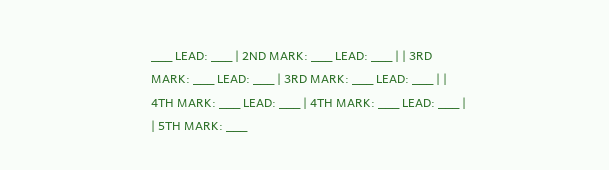___ LEAD: ___ | 2ND MARK: ___ LEAD: ___ | | 3RD MARK: ___ LEAD: ___ | 3RD MARK: ___ LEAD: ___ | | 4TH MARK: ___ LEAD: ___ | 4TH MARK: ___ LEAD: ___ | | 5TH MARK: ___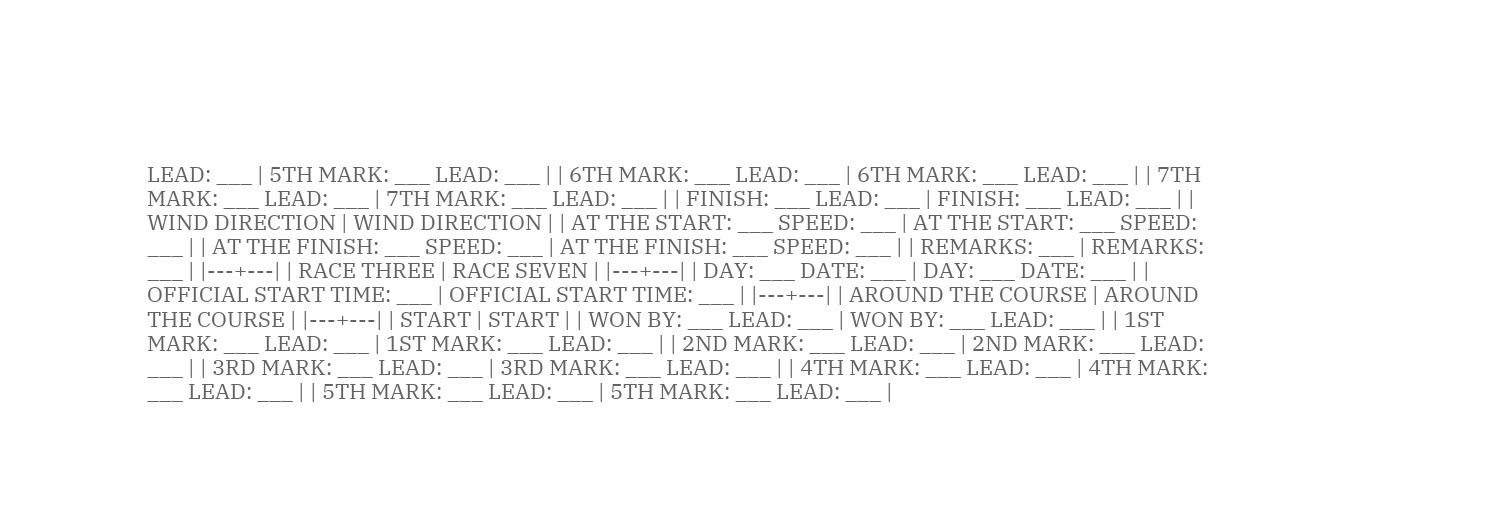LEAD: ___ | 5TH MARK: ___ LEAD: ___ | | 6TH MARK: ___ LEAD: ___ | 6TH MARK: ___ LEAD: ___ | | 7TH MARK: ___ LEAD: ___ | 7TH MARK: ___ LEAD: ___ | | FINISH: ___ LEAD: ___ | FINISH: ___ LEAD: ___ | | WIND DIRECTION | WIND DIRECTION | | AT THE START: ___ SPEED: ___ | AT THE START: ___ SPEED: ___ | | AT THE FINISH: ___ SPEED: ___ | AT THE FINISH: ___ SPEED: ___ | | REMARKS: ___ | REMARKS: ___ | |---+---| | RACE THREE | RACE SEVEN | |---+---| | DAY: ___ DATE: ___ | DAY: ___ DATE: ___ | | OFFICIAL START TIME: ___ | OFFICIAL START TIME: ___ | |---+---| | AROUND THE COURSE | AROUND THE COURSE | |---+---| | START | START | | WON BY: ___ LEAD: ___ | WON BY: ___ LEAD: ___ | | 1ST MARK: ___ LEAD: ___ | 1ST MARK: ___ LEAD: ___ | | 2ND MARK: ___ LEAD: ___ | 2ND MARK: ___ LEAD: ___ | | 3RD MARK: ___ LEAD: ___ | 3RD MARK: ___ LEAD: ___ | | 4TH MARK: ___ LEAD: ___ | 4TH MARK: ___ LEAD: ___ | | 5TH MARK: ___ LEAD: ___ | 5TH MARK: ___ LEAD: ___ |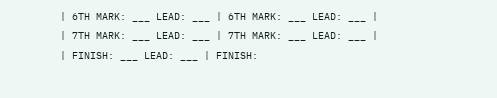| 6TH MARK: ___ LEAD: ___ | 6TH MARK: ___ LEAD: ___ | | 7TH MARK: ___ LEAD: ___ | 7TH MARK: ___ LEAD: ___ | | FINISH: ___ LEAD: ___ | FINISH: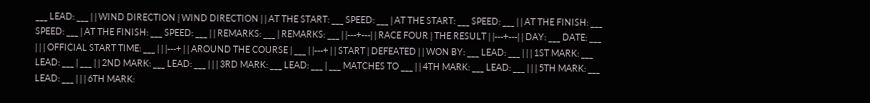___ LEAD: ___ | | WIND DIRECTION | WIND DIRECTION | | AT THE START: ___ SPEED: ___ | AT THE START: ___ SPEED: ___ | | AT THE FINISH: ___ SPEED: ___ | AT THE FINISH: ___ SPEED: ___ | | REMARKS: ___ | REMARKS: ___ | |---+---| | RACE FOUR | THE RESULT | |---+---| | DAY: ___ DATE: ___ | | | OFFICIAL START TIME: ___ | | |---+ | | AROUND THE COURSE | ___ | |---+ | | START | DEFEATED | | WON BY: ___ LEAD: ___ | | | 1ST MARK: ___ LEAD: ___ | ___ | | 2ND MARK: ___ LEAD: ___ | | | 3RD MARK: ___ LEAD: ___ | ___ MATCHES TO ___ | | 4TH MARK: ___ LEAD: ___ | | | 5TH MARK: ___ LEAD: ___ | | | 6TH MARK: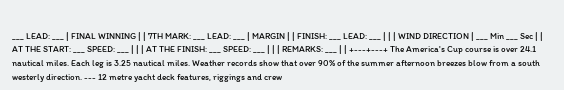___ LEAD: ___ | FINAL WINNING | | 7TH MARK: ___ LEAD: ___ | MARGIN | | FINISH: ___ LEAD: ___ | | | WIND DIRECTION | ___ Min ___ Sec | | AT THE START: ___ SPEED: ___ | | | AT THE FINISH: ___ SPEED: ___ | | | REMARKS: ___ | | +---+---+ The America's Cup course is over 24.1 nautical miles. Each leg is 3.25 nautical miles. Weather records show that over 90% of the summer afternoon breezes blow from a south westerly direction. --- 12 metre yacht deck features, riggings and crew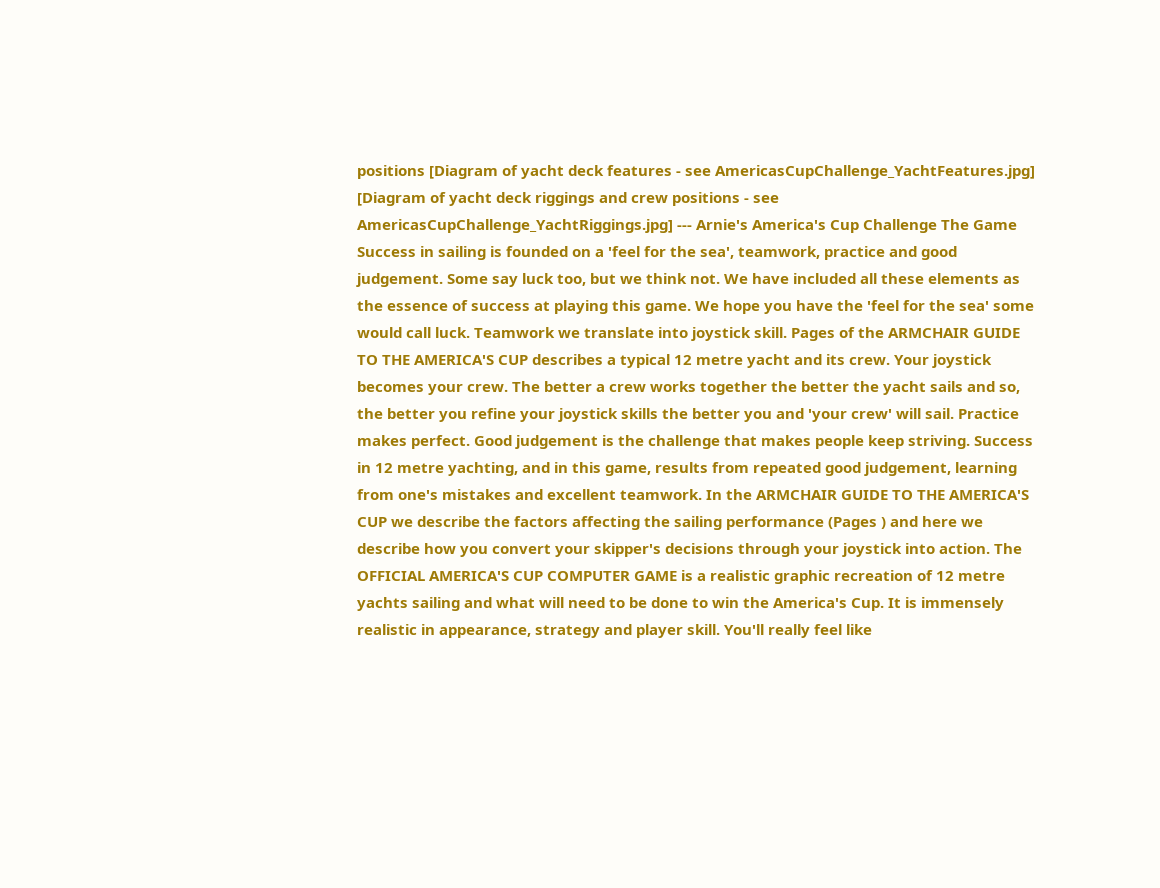positions [Diagram of yacht deck features - see AmericasCupChallenge_YachtFeatures.jpg] [Diagram of yacht deck riggings and crew positions - see AmericasCupChallenge_YachtRiggings.jpg] --- Arnie's America's Cup Challenge The Game Success in sailing is founded on a 'feel for the sea', teamwork, practice and good judgement. Some say luck too, but we think not. We have included all these elements as the essence of success at playing this game. We hope you have the 'feel for the sea' some would call luck. Teamwork we translate into joystick skill. Pages of the ARMCHAIR GUIDE TO THE AMERICA'S CUP describes a typical 12 metre yacht and its crew. Your joystick becomes your crew. The better a crew works together the better the yacht sails and so, the better you refine your joystick skills the better you and 'your crew' will sail. Practice makes perfect. Good judgement is the challenge that makes people keep striving. Success in 12 metre yachting, and in this game, results from repeated good judgement, learning from one's mistakes and excellent teamwork. In the ARMCHAIR GUIDE TO THE AMERICA'S CUP we describe the factors affecting the sailing performance (Pages ) and here we describe how you convert your skipper's decisions through your joystick into action. The OFFICIAL AMERICA'S CUP COMPUTER GAME is a realistic graphic recreation of 12 metre yachts sailing and what will need to be done to win the America's Cup. It is immensely realistic in appearance, strategy and player skill. You'll really feel like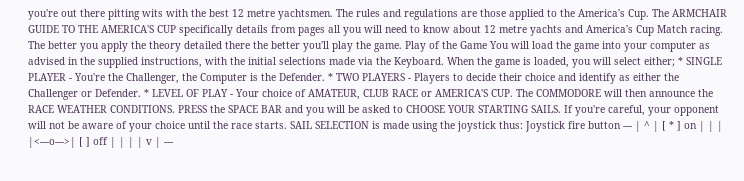you're out there pitting wits with the best 12 metre yachtsmen. The rules and regulations are those applied to the America's Cup. The ARMCHAIR GUIDE TO THE AMERICA'S CUP specifically details from pages all you will need to know about 12 metre yachts and America's Cup Match racing. The better you apply the theory detailed there the better you'll play the game. Play of the Game You will load the game into your computer as advised in the supplied instructions, with the initial selections made via the Keyboard. When the game is loaded, you will select either; * SINGLE PLAYER - You're the Challenger, the Computer is the Defender. * TWO PLAYERS - Players to decide their choice and identify as either the Challenger or Defender. * LEVEL OF PLAY - Your choice of AMATEUR, CLUB RACE or AMERICA'S CUP. The COMMODORE will then announce the RACE WEATHER CONDITIONS. PRESS the SPACE BAR and you will be asked to CHOOSE YOUR STARTING SAILS. If you're careful, your opponent will not be aware of your choice until the race starts. SAIL SELECTION is made using the joystick thus: Joystick fire button --- | ^ | [ * ] on | | | |<---o--->| [ ] off | | | | v | ---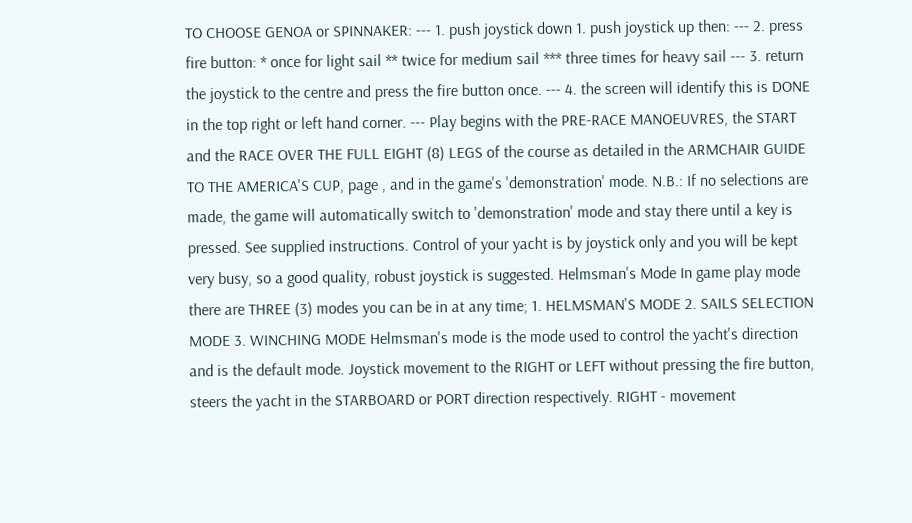TO CHOOSE GENOA or SPINNAKER: --- 1. push joystick down 1. push joystick up then: --- 2. press fire button: * once for light sail ** twice for medium sail *** three times for heavy sail --- 3. return the joystick to the centre and press the fire button once. --- 4. the screen will identify this is DONE in the top right or left hand corner. --- Play begins with the PRE-RACE MANOEUVRES, the START and the RACE OVER THE FULL EIGHT (8) LEGS of the course as detailed in the ARMCHAIR GUIDE TO THE AMERICA'S CUP, page , and in the game's 'demonstration' mode. N.B.: If no selections are made, the game will automatically switch to 'demonstration' mode and stay there until a key is pressed. See supplied instructions. Control of your yacht is by joystick only and you will be kept very busy, so a good quality, robust joystick is suggested. Helmsman's Mode In game play mode there are THREE (3) modes you can be in at any time; 1. HELMSMAN'S MODE 2. SAILS SELECTION MODE 3. WINCHING MODE Helmsman's mode is the mode used to control the yacht's direction and is the default mode. Joystick movement to the RIGHT or LEFT without pressing the fire button, steers the yacht in the STARBOARD or PORT direction respectively. RIGHT - movement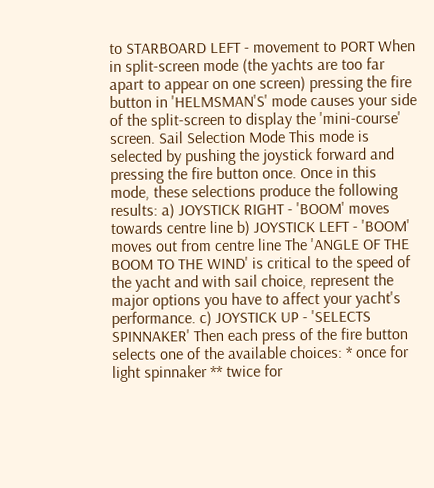to STARBOARD LEFT - movement to PORT When in split-screen mode (the yachts are too far apart to appear on one screen) pressing the fire button in 'HELMSMAN'S' mode causes your side of the split-screen to display the 'mini-course' screen. Sail Selection Mode This mode is selected by pushing the joystick forward and pressing the fire button once. Once in this mode, these selections produce the following results: a) JOYSTICK RIGHT - 'BOOM' moves towards centre line b) JOYSTICK LEFT - 'BOOM' moves out from centre line The 'ANGLE OF THE BOOM TO THE WIND' is critical to the speed of the yacht and with sail choice, represent the major options you have to affect your yacht's performance. c) JOYSTICK UP - 'SELECTS SPINNAKER' Then each press of the fire button selects one of the available choices: * once for light spinnaker ** twice for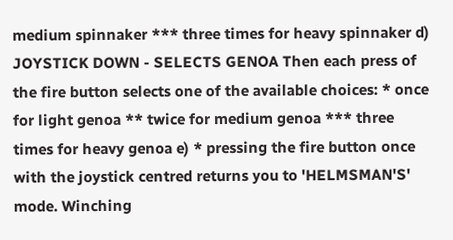medium spinnaker *** three times for heavy spinnaker d) JOYSTICK DOWN - SELECTS GENOA Then each press of the fire button selects one of the available choices: * once for light genoa ** twice for medium genoa *** three times for heavy genoa e) * pressing the fire button once with the joystick centred returns you to 'HELMSMAN'S' mode. Winching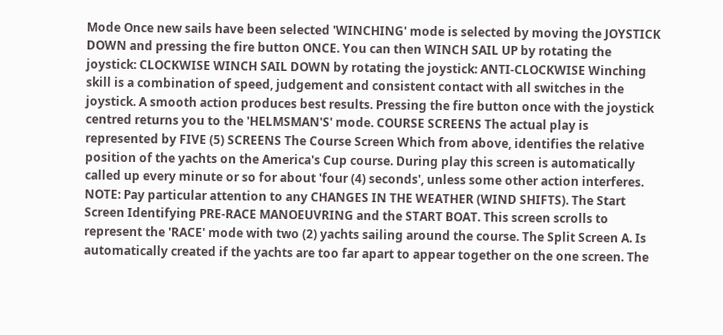Mode Once new sails have been selected 'WINCHING' mode is selected by moving the JOYSTICK DOWN and pressing the fire button ONCE. You can then WINCH SAIL UP by rotating the joystick: CLOCKWISE WINCH SAIL DOWN by rotating the joystick: ANTI-CLOCKWISE Winching skill is a combination of speed, judgement and consistent contact with all switches in the joystick. A smooth action produces best results. Pressing the fire button once with the joystick centred returns you to the 'HELMSMAN'S' mode. COURSE SCREENS The actual play is represented by FIVE (5) SCREENS The Course Screen Which from above, identifies the relative position of the yachts on the America's Cup course. During play this screen is automatically called up every minute or so for about 'four (4) seconds', unless some other action interferes. NOTE: Pay particular attention to any CHANGES IN THE WEATHER (WIND SHIFTS). The Start Screen Identifying PRE-RACE MANOEUVRING and the START BOAT. This screen scrolls to represent the 'RACE' mode with two (2) yachts sailing around the course. The Split Screen A. Is automatically created if the yachts are too far apart to appear together on the one screen. The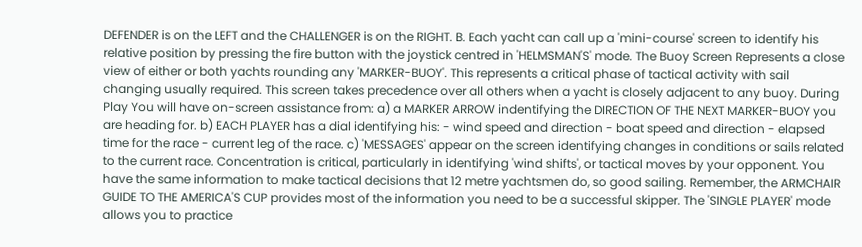DEFENDER is on the LEFT and the CHALLENGER is on the RIGHT. B. Each yacht can call up a 'mini-course' screen to identify his relative position by pressing the fire button with the joystick centred in 'HELMSMAN'S' mode. The Buoy Screen Represents a close view of either or both yachts rounding any 'MARKER-BUOY'. This represents a critical phase of tactical activity with sail changing usually required. This screen takes precedence over all others when a yacht is closely adjacent to any buoy. During Play You will have on-screen assistance from: a) a MARKER ARROW indentifying the DIRECTION OF THE NEXT MARKER-BUOY you are heading for. b) EACH PLAYER has a dial identifying his: - wind speed and direction - boat speed and direction - elapsed time for the race - current leg of the race. c) 'MESSAGES' appear on the screen identifying changes in conditions or sails related to the current race. Concentration is critical, particularly in identifying 'wind shifts', or tactical moves by your opponent. You have the same information to make tactical decisions that 12 metre yachtsmen do, so good sailing. Remember, the ARMCHAIR GUIDE TO THE AMERICA'S CUP provides most of the information you need to be a successful skipper. The 'SINGLE PLAYER' mode allows you to practice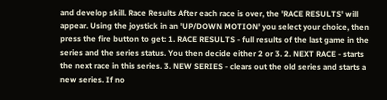and develop skill. Race Results After each race is over, the 'RACE RESULTS' will appear. Using the joystick in an 'UP/DOWN MOTION' you select your choice, then press the fire button to get: 1. RACE RESULTS - full results of the last game in the series and the series status. You then decide either 2 or 3. 2. NEXT RACE - starts the next race in this series. 3. NEW SERIES - clears out the old series and starts a new series. If no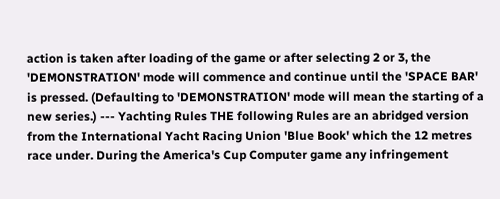action is taken after loading of the game or after selecting 2 or 3, the 'DEMONSTRATION' mode will commence and continue until the 'SPACE BAR' is pressed. (Defaulting to 'DEMONSTRATION' mode will mean the starting of a new series.) --- Yachting Rules THE following Rules are an abridged version from the International Yacht Racing Union 'Blue Book' which the 12 metres race under. During the America's Cup Computer game any infringement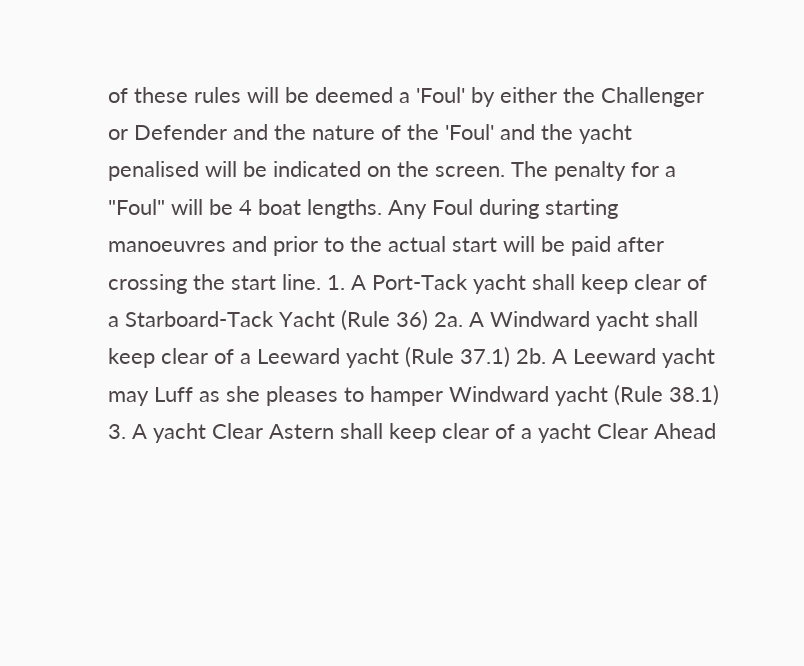of these rules will be deemed a 'Foul' by either the Challenger or Defender and the nature of the 'Foul' and the yacht penalised will be indicated on the screen. The penalty for a "Foul" will be 4 boat lengths. Any Foul during starting manoeuvres and prior to the actual start will be paid after crossing the start line. 1. A Port-Tack yacht shall keep clear of a Starboard-Tack Yacht (Rule 36) 2a. A Windward yacht shall keep clear of a Leeward yacht (Rule 37.1) 2b. A Leeward yacht may Luff as she pleases to hamper Windward yacht (Rule 38.1) 3. A yacht Clear Astern shall keep clear of a yacht Clear Ahead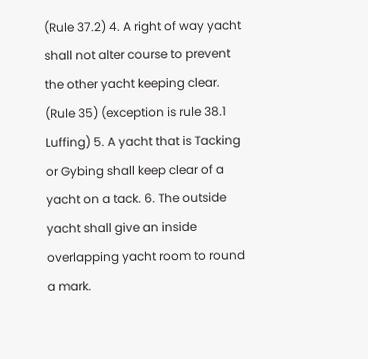(Rule 37.2) 4. A right of way yacht shall not alter course to prevent the other yacht keeping clear. (Rule 35) (exception is rule 38.1 Luffing) 5. A yacht that is Tacking or Gybing shall keep clear of a yacht on a tack. 6. The outside yacht shall give an inside overlapping yacht room to round a mark.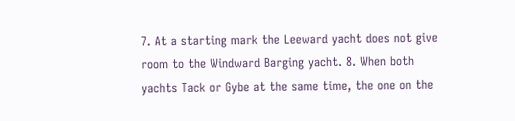7. At a starting mark the Leeward yacht does not give room to the Windward Barging yacht. 8. When both yachts Tack or Gybe at the same time, the one on the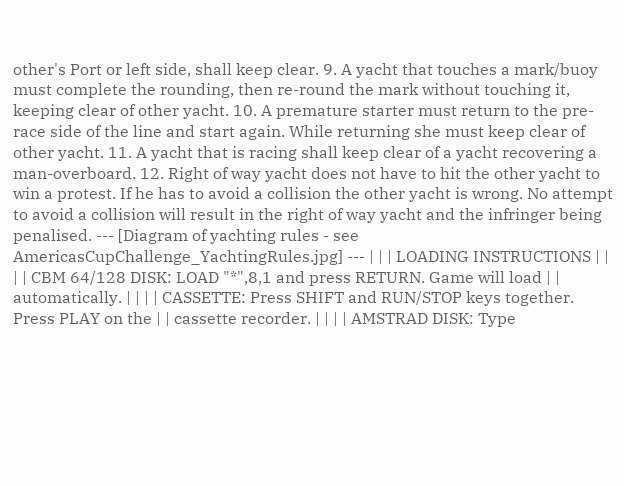other's Port or left side, shall keep clear. 9. A yacht that touches a mark/buoy must complete the rounding, then re-round the mark without touching it, keeping clear of other yacht. 10. A premature starter must return to the pre-race side of the line and start again. While returning she must keep clear of other yacht. 11. A yacht that is racing shall keep clear of a yacht recovering a man-overboard. 12. Right of way yacht does not have to hit the other yacht to win a protest. If he has to avoid a collision the other yacht is wrong. No attempt to avoid a collision will result in the right of way yacht and the infringer being penalised. --- [Diagram of yachting rules - see AmericasCupChallenge_YachtingRules.jpg] --- | | | LOADING INSTRUCTIONS | | | | CBM 64/128 DISK: LOAD "*",8,1 and press RETURN. Game will load | | automatically. | | | | CASSETTE: Press SHIFT and RUN/STOP keys together. Press PLAY on the | | cassette recorder. | | | | AMSTRAD DISK: Type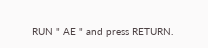RUN " AE " and press RETURN.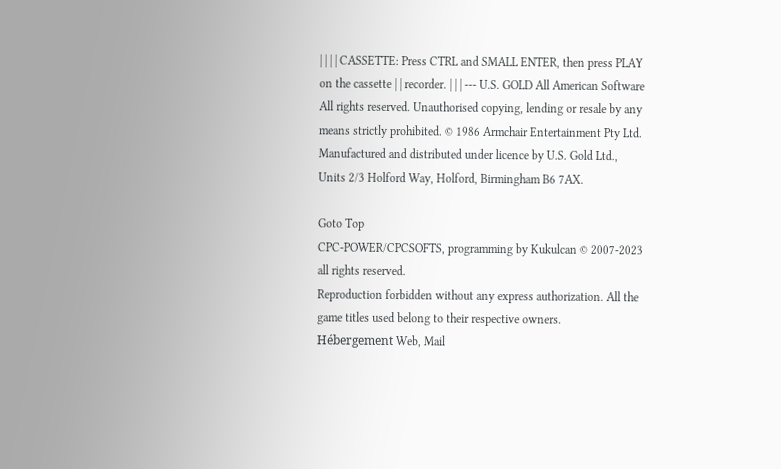| | | | CASSETTE: Press CTRL and SMALL ENTER, then press PLAY on the cassette | | recorder. | | | --- U.S. GOLD All American Software All rights reserved. Unauthorised copying, lending or resale by any means strictly prohibited. © 1986 Armchair Entertainment Pty Ltd. Manufactured and distributed under licence by U.S. Gold Ltd., Units 2/3 Holford Way, Holford, Birmingham B6 7AX.

Goto Top
CPC-POWER/CPCSOFTS, programming by Kukulcan © 2007-2023 all rights reserved.
Reproduction forbidden without any express authorization. All the game titles used belong to their respective owners.
Hébergement Web, Mail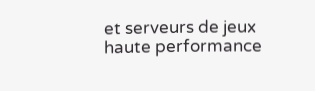et serveurs de jeux haute performance